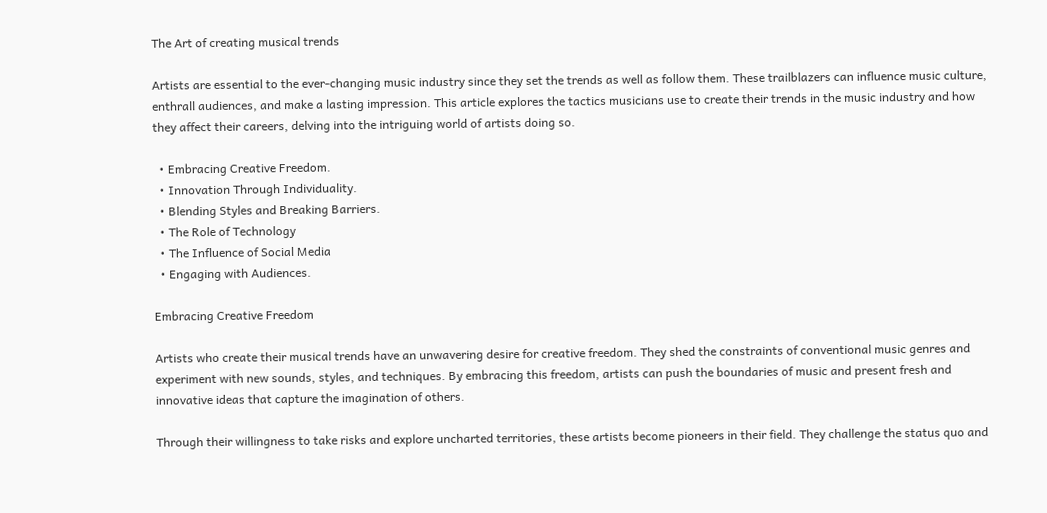The Art of creating musical trends

Artists are essential to the ever-changing music industry since they set the trends as well as follow them. These trailblazers can influence music culture, enthrall audiences, and make a lasting impression. This article explores the tactics musicians use to create their trends in the music industry and how they affect their careers, delving into the intriguing world of artists doing so.

  • Embracing Creative Freedom.
  • Innovation Through Individuality.
  • Blending Styles and Breaking Barriers.
  • The Role of Technology
  • The Influence of Social Media
  • Engaging with Audiences.

Embracing Creative Freedom

Artists who create their musical trends have an unwavering desire for creative freedom. They shed the constraints of conventional music genres and experiment with new sounds, styles, and techniques. By embracing this freedom, artists can push the boundaries of music and present fresh and innovative ideas that capture the imagination of others.

Through their willingness to take risks and explore uncharted territories, these artists become pioneers in their field. They challenge the status quo and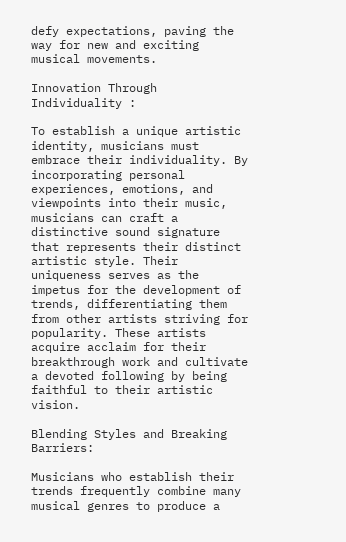defy expectations, paving the way for new and exciting musical movements.

Innovation Through Individuality :

To establish a unique artistic identity, musicians must embrace their individuality. By incorporating personal experiences, emotions, and viewpoints into their music, musicians can craft a distinctive sound signature that represents their distinct artistic style. Their uniqueness serves as the impetus for the development of trends, differentiating them from other artists striving for popularity. These artists acquire acclaim for their breakthrough work and cultivate a devoted following by being faithful to their artistic vision.

Blending Styles and Breaking Barriers:

Musicians who establish their trends frequently combine many musical genres to produce a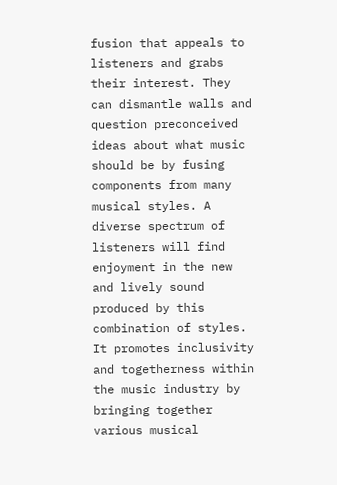fusion that appeals to listeners and grabs their interest. They can dismantle walls and question preconceived ideas about what music should be by fusing components from many musical styles. A diverse spectrum of listeners will find enjoyment in the new and lively sound produced by this combination of styles. It promotes inclusivity and togetherness within the music industry by bringing together various musical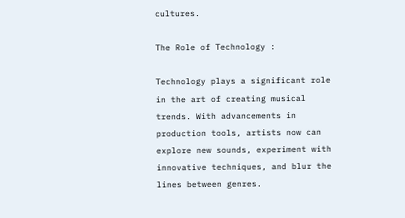cultures.

The Role of Technology :

Technology plays a significant role in the art of creating musical trends. With advancements in production tools, artists now can explore new sounds, experiment with innovative techniques, and blur the lines between genres.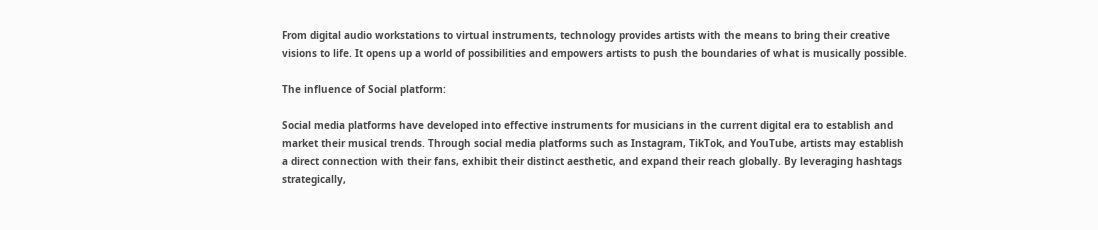From digital audio workstations to virtual instruments, technology provides artists with the means to bring their creative visions to life. It opens up a world of possibilities and empowers artists to push the boundaries of what is musically possible.

The influence of Social platform:

Social media platforms have developed into effective instruments for musicians in the current digital era to establish and market their musical trends. Through social media platforms such as Instagram, TikTok, and YouTube, artists may establish a direct connection with their fans, exhibit their distinct aesthetic, and expand their reach globally. By leveraging hashtags strategically,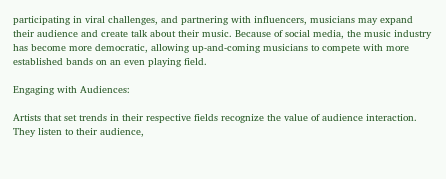participating in viral challenges, and partnering with influencers, musicians may expand their audience and create talk about their music. Because of social media, the music industry has become more democratic, allowing up-and-coming musicians to compete with more established bands on an even playing field.

Engaging with Audiences:

Artists that set trends in their respective fields recognize the value of audience interaction. They listen to their audience,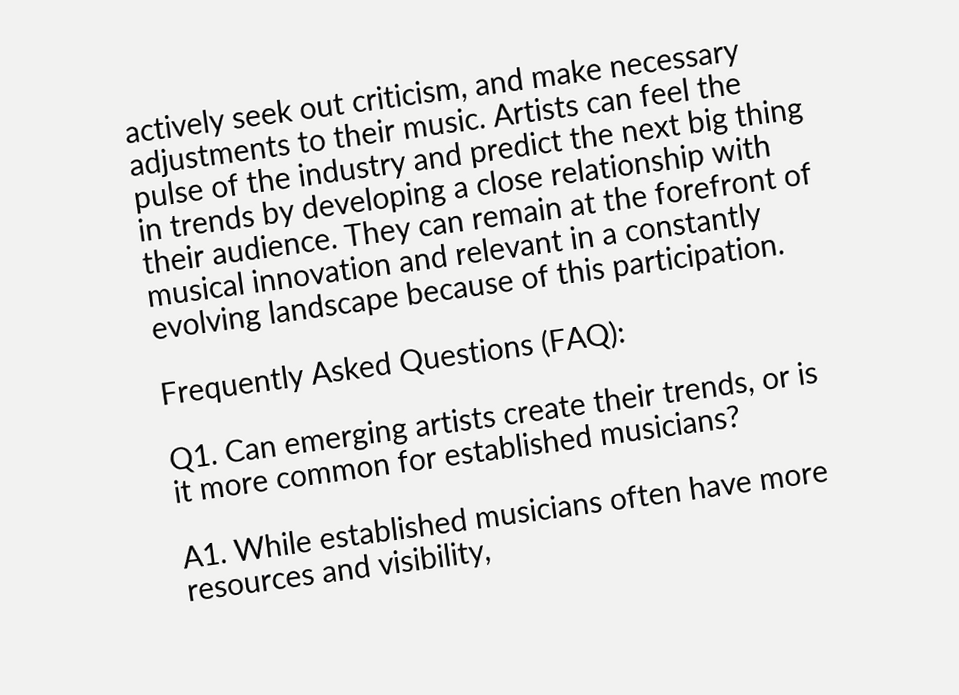actively seek out criticism, and make necessary adjustments to their music. Artists can feel the pulse of the industry and predict the next big thing in trends by developing a close relationship with their audience. They can remain at the forefront of musical innovation and relevant in a constantly evolving landscape because of this participation.

Frequently Asked Questions (FAQ):

Q1. Can emerging artists create their trends, or is it more common for established musicians?

A1. While established musicians often have more resources and visibility,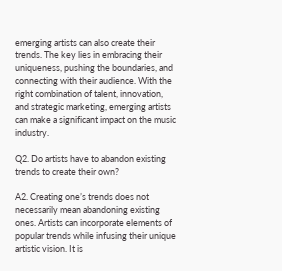emerging artists can also create their trends. The key lies in embracing their uniqueness, pushing the boundaries, and connecting with their audience. With the right combination of talent, innovation, and strategic marketing, emerging artists can make a significant impact on the music industry.

Q2. Do artists have to abandon existing trends to create their own?

A2. Creating one’s trends does not necessarily mean abandoning existing ones. Artists can incorporate elements of popular trends while infusing their unique artistic vision. It is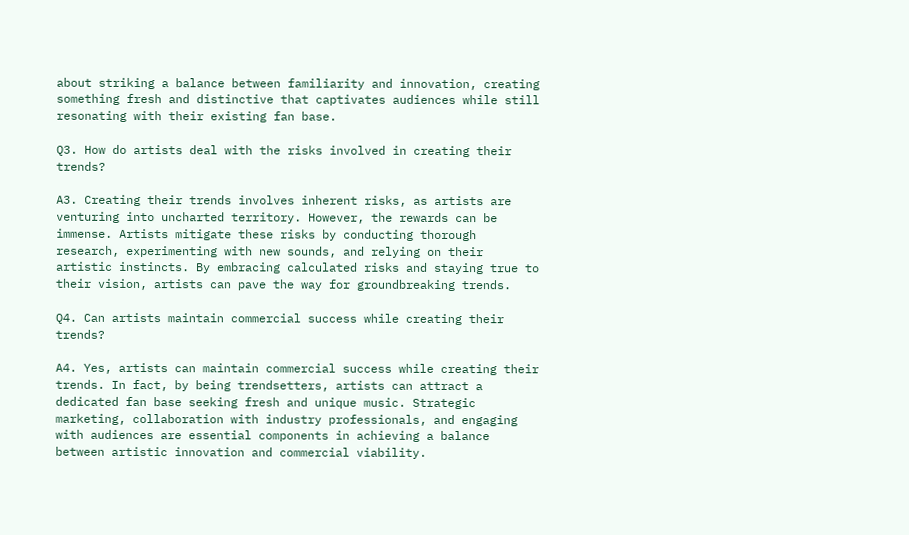about striking a balance between familiarity and innovation, creating something fresh and distinctive that captivates audiences while still resonating with their existing fan base.

Q3. How do artists deal with the risks involved in creating their trends?

A3. Creating their trends involves inherent risks, as artists are venturing into uncharted territory. However, the rewards can be immense. Artists mitigate these risks by conducting thorough research, experimenting with new sounds, and relying on their artistic instincts. By embracing calculated risks and staying true to their vision, artists can pave the way for groundbreaking trends.

Q4. Can artists maintain commercial success while creating their trends?

A4. Yes, artists can maintain commercial success while creating their trends. In fact, by being trendsetters, artists can attract a dedicated fan base seeking fresh and unique music. Strategic marketing, collaboration with industry professionals, and engaging with audiences are essential components in achieving a balance between artistic innovation and commercial viability.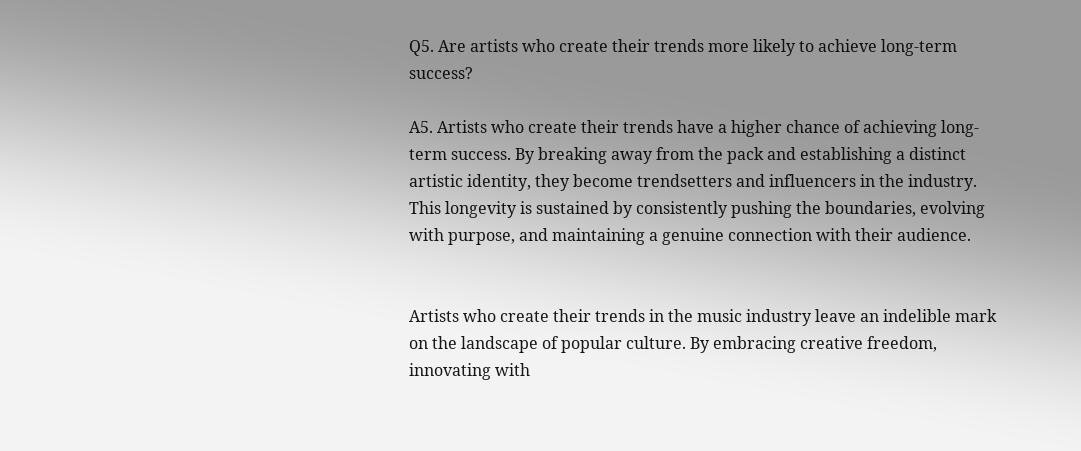Q5. Are artists who create their trends more likely to achieve long-term success?

A5. Artists who create their trends have a higher chance of achieving long-term success. By breaking away from the pack and establishing a distinct artistic identity, they become trendsetters and influencers in the industry. This longevity is sustained by consistently pushing the boundaries, evolving with purpose, and maintaining a genuine connection with their audience.


Artists who create their trends in the music industry leave an indelible mark on the landscape of popular culture. By embracing creative freedom, innovating with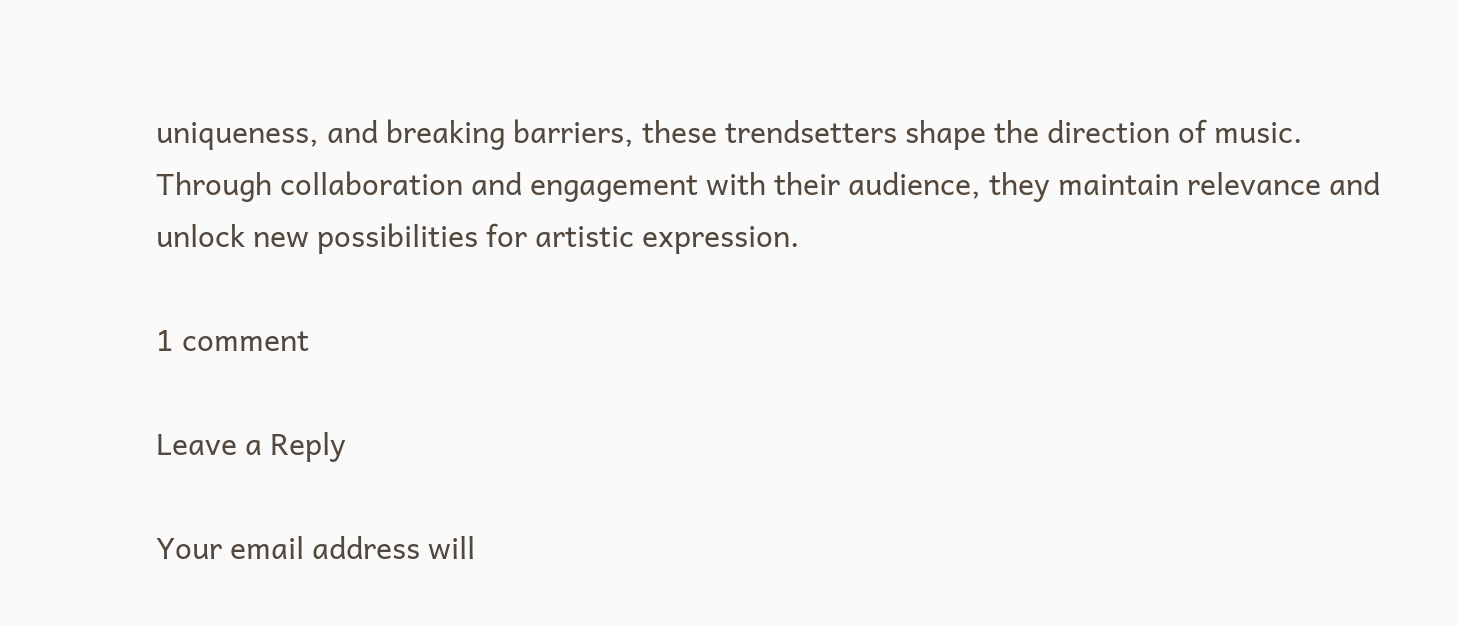uniqueness, and breaking barriers, these trendsetters shape the direction of music. Through collaboration and engagement with their audience, they maintain relevance and unlock new possibilities for artistic expression.

1 comment

Leave a Reply

Your email address will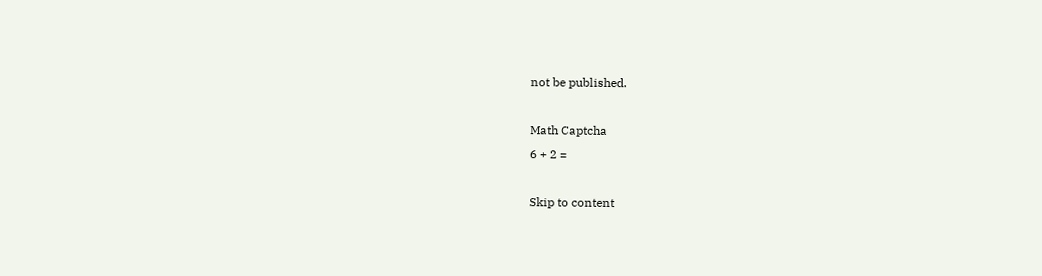not be published.

Math Captcha
6 + 2 =

Skip to content